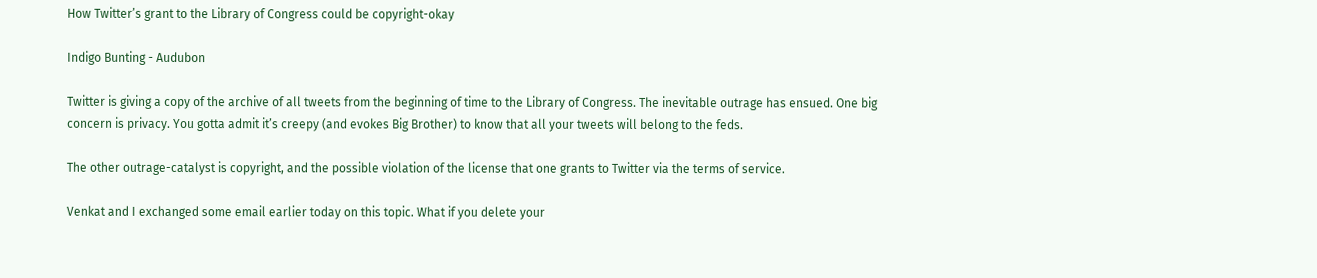How Twitter’s grant to the Library of Congress could be copyright-okay

Indigo Bunting - Audubon

Twitter is giving a copy of the archive of all tweets from the beginning of time to the Library of Congress. The inevitable outrage has ensued. One big concern is privacy. You gotta admit it’s creepy (and evokes Big Brother) to know that all your tweets will belong to the feds.

The other outrage-catalyst is copyright, and the possible violation of the license that one grants to Twitter via the terms of service.

Venkat and I exchanged some email earlier today on this topic. What if you delete your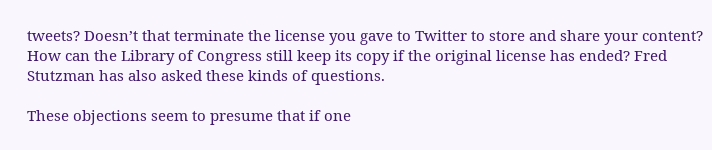tweets? Doesn’t that terminate the license you gave to Twitter to store and share your content? How can the Library of Congress still keep its copy if the original license has ended? Fred Stutzman has also asked these kinds of questions.

These objections seem to presume that if one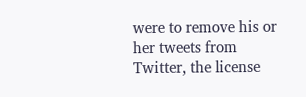were to remove his or her tweets from Twitter, the license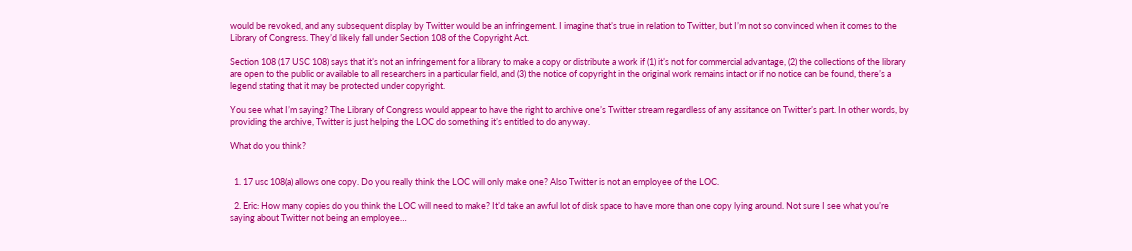would be revoked, and any subsequent display by Twitter would be an infringement. I imagine that’s true in relation to Twitter, but I’m not so convinced when it comes to the Library of Congress. They’d likely fall under Section 108 of the Copyright Act.

Section 108 (17 USC 108) says that it’s not an infringement for a library to make a copy or distribute a work if (1) it’s not for commercial advantage, (2) the collections of the library are open to the public or available to all researchers in a particular field, and (3) the notice of copyright in the original work remains intact or if no notice can be found, there’s a legend stating that it may be protected under copyright.

You see what I’m saying? The Library of Congress would appear to have the right to archive one’s Twitter stream regardless of any assitance on Twitter’s part. In other words, by providing the archive, Twitter is just helping the LOC do something it’s entitled to do anyway.

What do you think?


  1. 17 usc 108(a) allows one copy. Do you really think the LOC will only make one? Also Twitter is not an employee of the LOC.

  2. Eric: How many copies do you think the LOC will need to make? It’d take an awful lot of disk space to have more than one copy lying around. Not sure I see what you’re saying about Twitter not being an employee…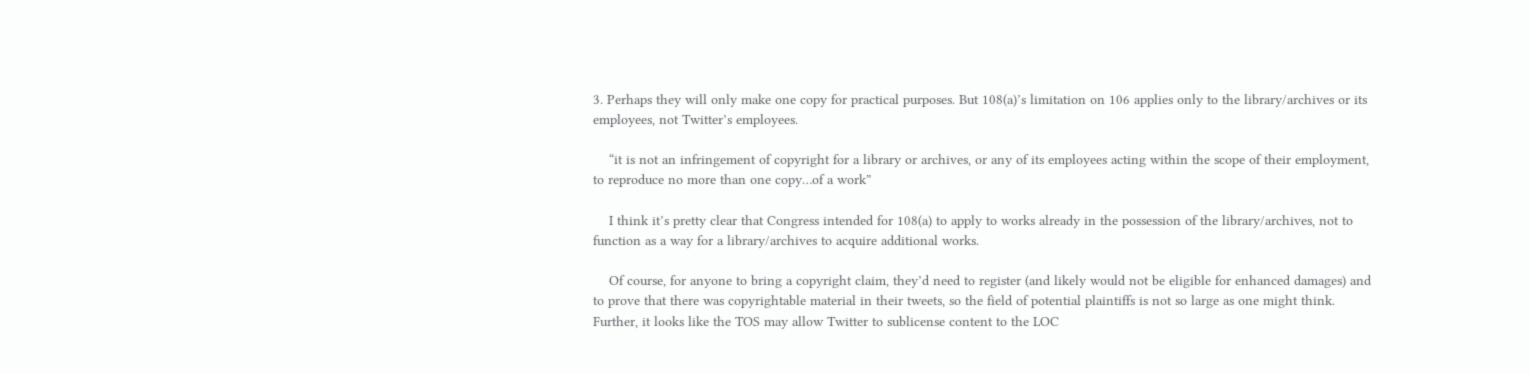3. Perhaps they will only make one copy for practical purposes. But 108(a)’s limitation on 106 applies only to the library/archives or its employees, not Twitter’s employees.

    “it is not an infringement of copyright for a library or archives, or any of its employees acting within the scope of their employment, to reproduce no more than one copy…of a work”

    I think it’s pretty clear that Congress intended for 108(a) to apply to works already in the possession of the library/archives, not to function as a way for a library/archives to acquire additional works.

    Of course, for anyone to bring a copyright claim, they’d need to register (and likely would not be eligible for enhanced damages) and to prove that there was copyrightable material in their tweets, so the field of potential plaintiffs is not so large as one might think. Further, it looks like the TOS may allow Twitter to sublicense content to the LOC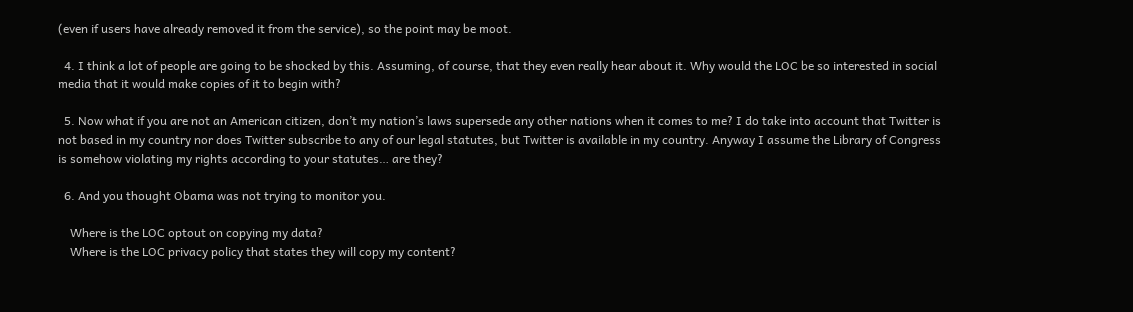(even if users have already removed it from the service), so the point may be moot.

  4. I think a lot of people are going to be shocked by this. Assuming, of course, that they even really hear about it. Why would the LOC be so interested in social media that it would make copies of it to begin with?

  5. Now what if you are not an American citizen, don’t my nation’s laws supersede any other nations when it comes to me? I do take into account that Twitter is not based in my country nor does Twitter subscribe to any of our legal statutes, but Twitter is available in my country. Anyway I assume the Library of Congress is somehow violating my rights according to your statutes… are they?

  6. And you thought Obama was not trying to monitor you.

    Where is the LOC optout on copying my data?
    Where is the LOC privacy policy that states they will copy my content?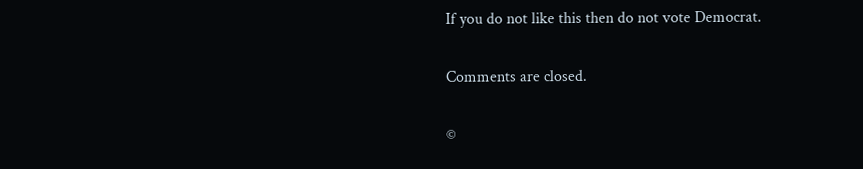If you do not like this then do not vote Democrat.

Comments are closed.

©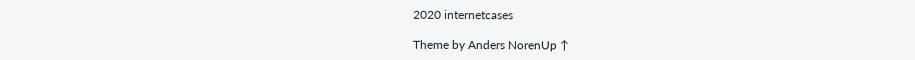2020 internetcases

Theme by Anders NorenUp ↑